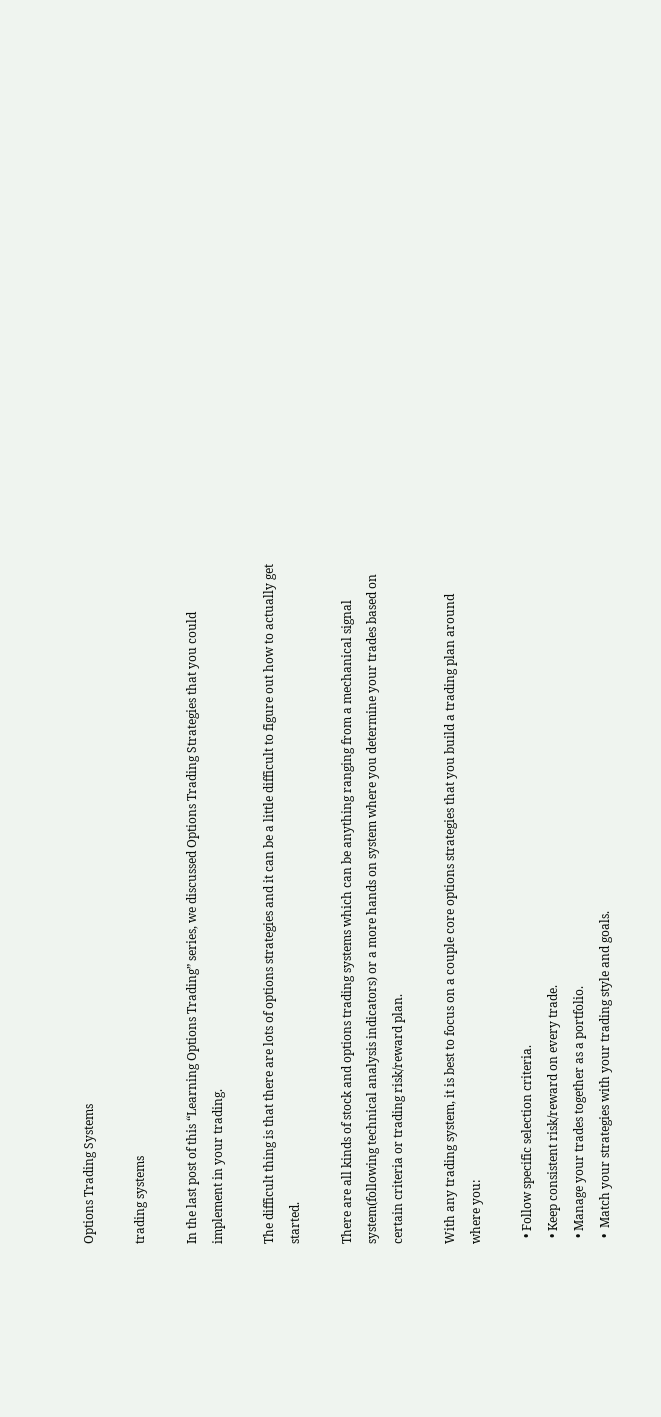Options Trading Systems

trading systems

In the last post of this “Learning Options Trading” series, we discussed Options Trading Strategies that you could implement in your trading.

The difficult thing is that there are lots of options strategies and it can be a little difficult to figure out how to actually get started.

There are all kinds of stock and options trading systems which can be anything ranging from a mechanical signal system(following technical analysis indicators) or a more hands on system where you determine your trades based on certain criteria or trading risk/reward plan.

With any trading system, it is best to focus on a couple core options strategies that you build a trading plan around where you:

  • Follow specific selection criteria.
  • Keep consistent risk/reward on every trade.
  • Manage your trades together as a portfolio.
  •  Match your strategies with your trading style and goals.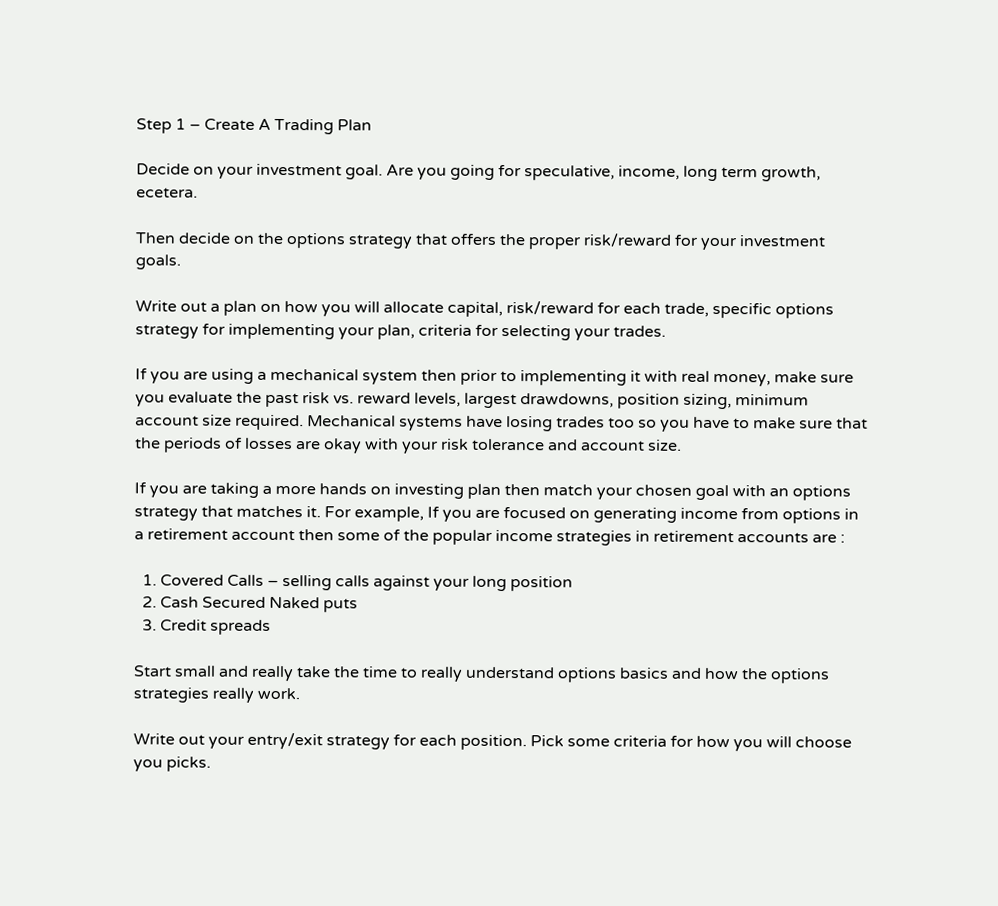Step 1 – Create A Trading Plan

Decide on your investment goal. Are you going for speculative, income, long term growth, ecetera.

Then decide on the options strategy that offers the proper risk/reward for your investment goals.

Write out a plan on how you will allocate capital, risk/reward for each trade, specific options strategy for implementing your plan, criteria for selecting your trades.

If you are using a mechanical system then prior to implementing it with real money, make sure you evaluate the past risk vs. reward levels, largest drawdowns, position sizing, minimum account size required. Mechanical systems have losing trades too so you have to make sure that the periods of losses are okay with your risk tolerance and account size.

If you are taking a more hands on investing plan then match your chosen goal with an options strategy that matches it. For example, If you are focused on generating income from options in a retirement account then some of the popular income strategies in retirement accounts are :

  1. Covered Calls – selling calls against your long position
  2. Cash Secured Naked puts
  3. Credit spreads

Start small and really take the time to really understand options basics and how the options strategies really work.

Write out your entry/exit strategy for each position. Pick some criteria for how you will choose you picks.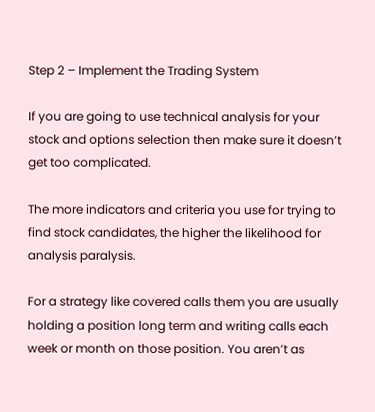Step 2 – Implement the Trading System

If you are going to use technical analysis for your stock and options selection then make sure it doesn’t get too complicated.

The more indicators and criteria you use for trying to find stock candidates, the higher the likelihood for analysis paralysis.

For a strategy like covered calls them you are usually holding a position long term and writing calls each week or month on those position. You aren’t as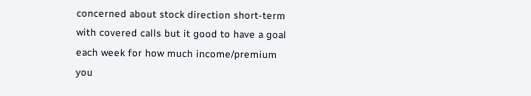concerned about stock direction short-term with covered calls but it good to have a goal each week for how much income/premium you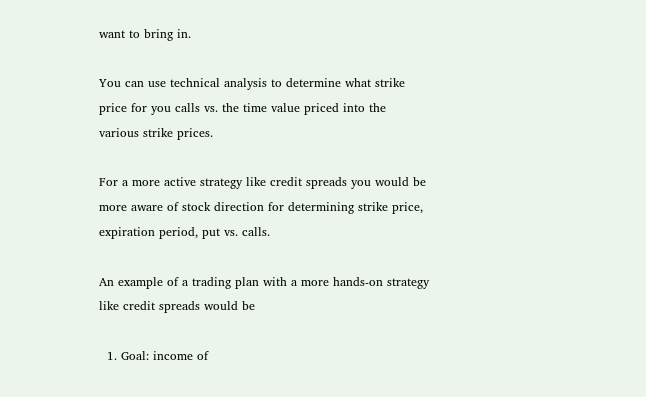want to bring in.

You can use technical analysis to determine what strike price for you calls vs. the time value priced into the various strike prices.

For a more active strategy like credit spreads you would be more aware of stock direction for determining strike price, expiration period, put vs. calls.

An example of a trading plan with a more hands-on strategy like credit spreads would be

  1. Goal: income of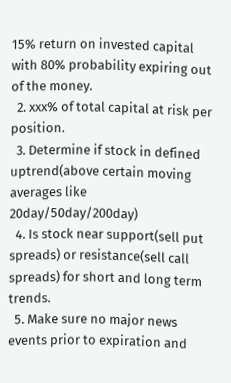15% return on invested capital with 80% probability expiring out of the money.
  2. xxx% of total capital at risk per position.
  3. Determine if stock in defined uptrend(above certain moving averages like 20day/50day/200day)
  4. Is stock near support(sell put spreads) or resistance(sell call spreads) for short and long term trends.
  5. Make sure no major news events prior to expiration and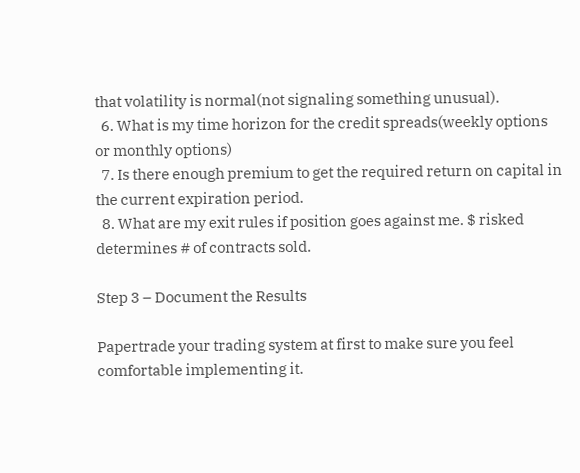that volatility is normal(not signaling something unusual).
  6. What is my time horizon for the credit spreads(weekly options or monthly options)
  7. Is there enough premium to get the required return on capital in the current expiration period.
  8. What are my exit rules if position goes against me. $ risked determines # of contracts sold.

Step 3 – Document the Results

Papertrade your trading system at first to make sure you feel comfortable implementing it.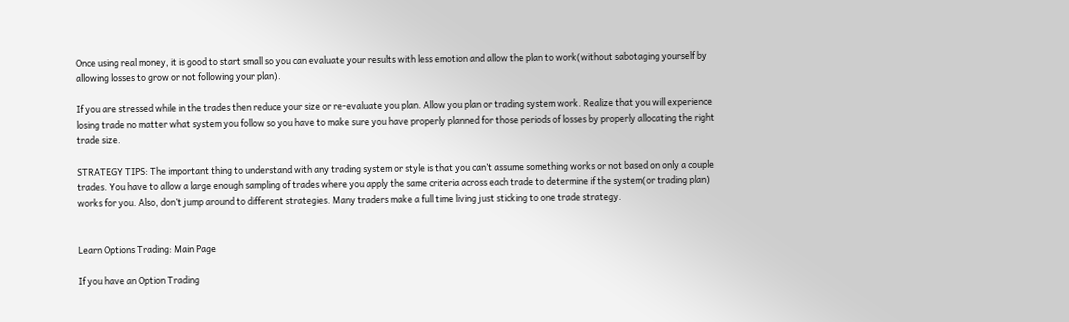Once using real money, it is good to start small so you can evaluate your results with less emotion and allow the plan to work(without sabotaging yourself by allowing losses to grow or not following your plan).

If you are stressed while in the trades then reduce your size or re-evaluate you plan. Allow you plan or trading system work. Realize that you will experience losing trade no matter what system you follow so you have to make sure you have properly planned for those periods of losses by properly allocating the right trade size.

STRATEGY TIPS: The important thing to understand with any trading system or style is that you can’t assume something works or not based on only a couple trades. You have to allow a large enough sampling of trades where you apply the same criteria across each trade to determine if the system(or trading plan) works for you. Also, don’t jump around to different strategies. Many traders make a full time living just sticking to one trade strategy.


Learn Options Trading: Main Page

If you have an Option Trading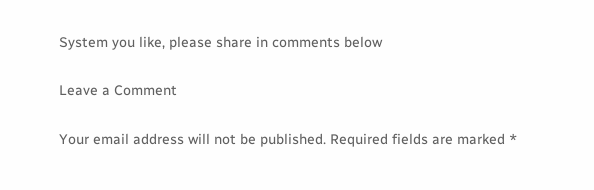System you like, please share in comments below

Leave a Comment

Your email address will not be published. Required fields are marked *